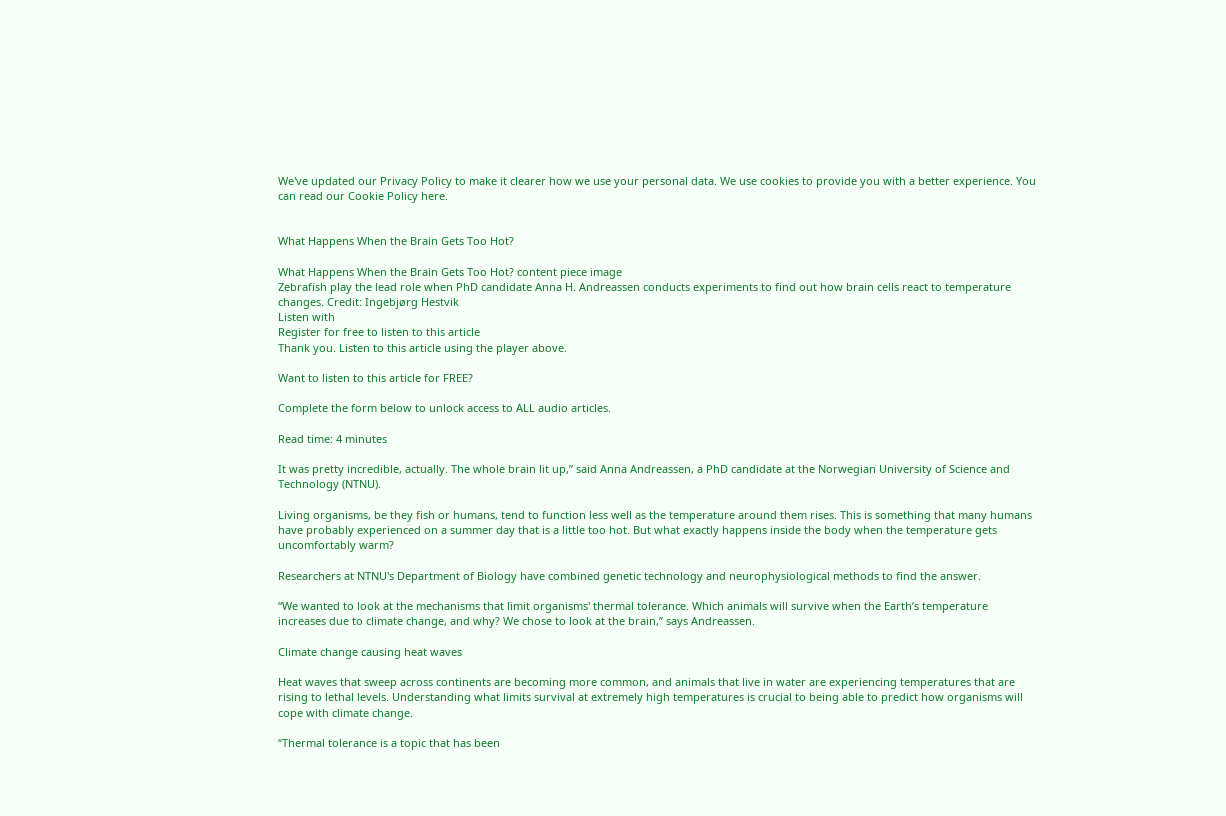We've updated our Privacy Policy to make it clearer how we use your personal data. We use cookies to provide you with a better experience. You can read our Cookie Policy here.


What Happens When the Brain Gets Too Hot?

What Happens When the Brain Gets Too Hot? content piece image
Zebrafish play the lead role when PhD candidate Anna H. Andreassen conducts experiments to find out how brain cells react to temperature changes. Credit: Ingebjørg Hestvik
Listen with
Register for free to listen to this article
Thank you. Listen to this article using the player above.

Want to listen to this article for FREE?

Complete the form below to unlock access to ALL audio articles.

Read time: 4 minutes

It was pretty incredible, actually. The whole brain lit up,” said Anna Andreassen, a PhD candidate at the Norwegian University of Science and Technology (NTNU).

Living organisms, be they fish or humans, tend to function less well as the temperature around them rises. This is something that many humans have probably experienced on a summer day that is a little too hot. But what exactly happens inside the body when the temperature gets uncomfortably warm?

Researchers at NTNU's Department of Biology have combined genetic technology and neurophysiological methods to find the answer.

“We wanted to look at the mechanisms that limit organisms' thermal tolerance. Which animals will survive when the Earth’s temperature increases due to climate change, and why? We chose to look at the brain,” says Andreassen.

Climate change causing heat waves

Heat waves that sweep across continents are becoming more common, and animals that live in water are experiencing temperatures that are rising to lethal levels. Understanding what limits survival at extremely high temperatures is crucial to being able to predict how organisms will cope with climate change.

“Thermal tolerance is a topic that has been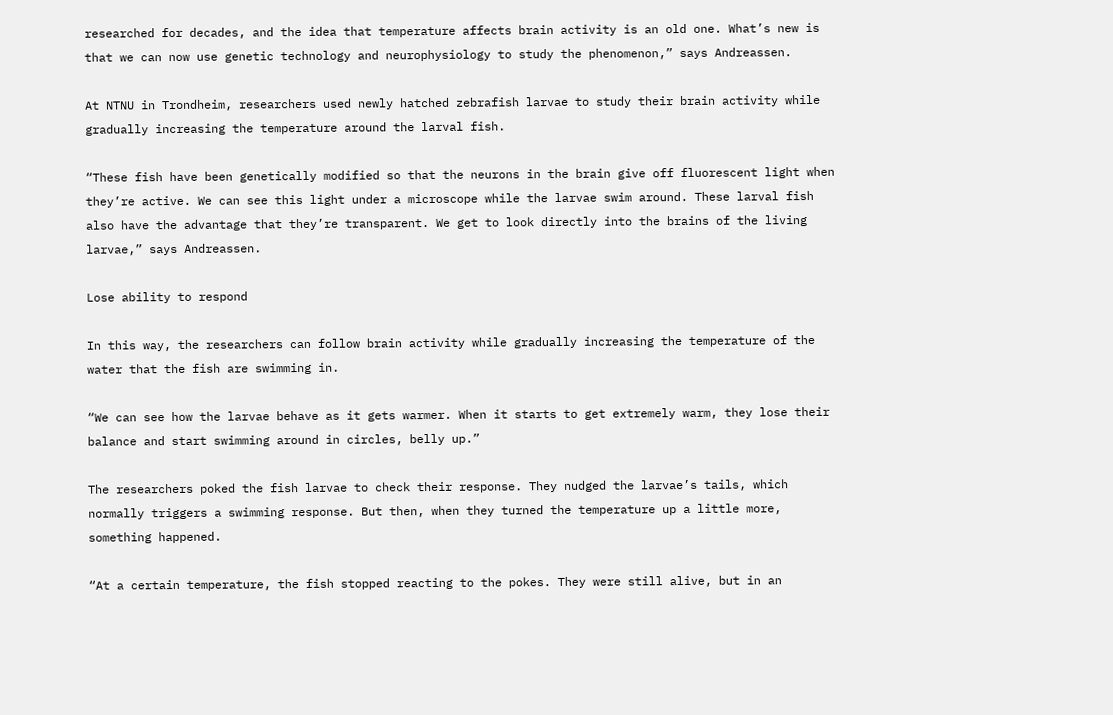researched for decades, and the idea that temperature affects brain activity is an old one. What’s new is that we can now use genetic technology and neurophysiology to study the phenomenon,” says Andreassen.

At NTNU in Trondheim, researchers used newly hatched zebrafish larvae to study their brain activity while gradually increasing the temperature around the larval fish.

“These fish have been genetically modified so that the neurons in the brain give off fluorescent light when they’re active. We can see this light under a microscope while the larvae swim around. These larval fish also have the advantage that they’re transparent. We get to look directly into the brains of the living larvae,” says Andreassen.

Lose ability to respond

In this way, the researchers can follow brain activity while gradually increasing the temperature of the water that the fish are swimming in.

“We can see how the larvae behave as it gets warmer. When it starts to get extremely warm, they lose their balance and start swimming around in circles, belly up.”

The researchers poked the fish larvae to check their response. They nudged the larvae’s tails, which normally triggers a swimming response. But then, when they turned the temperature up a little more, something happened.

“At a certain temperature, the fish stopped reacting to the pokes. They were still alive, but in an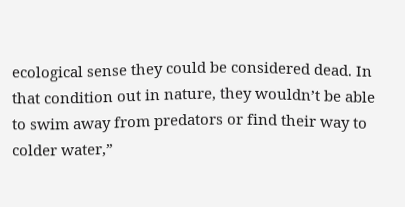ecological sense they could be considered dead. In that condition out in nature, they wouldn’t be able to swim away from predators or find their way to colder water,”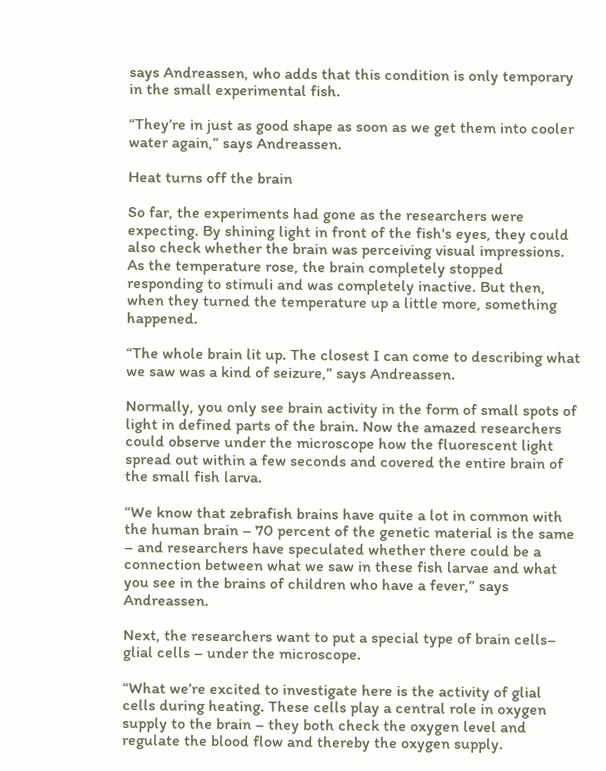says Andreassen, who adds that this condition is only temporary in the small experimental fish.

“They’re in just as good shape as soon as we get them into cooler water again,” says Andreassen.

Heat turns off the brain

So far, the experiments had gone as the researchers were expecting. By shining light in front of the fish's eyes, they could also check whether the brain was perceiving visual impressions. As the temperature rose, the brain completely stopped responding to stimuli and was completely inactive. But then, when they turned the temperature up a little more, something happened.

“The whole brain lit up. The closest I can come to describing what we saw was a kind of seizure,” says Andreassen.

Normally, you only see brain activity in the form of small spots of light in defined parts of the brain. Now the amazed researchers could observe under the microscope how the fluorescent light spread out within a few seconds and covered the entire brain of the small fish larva.

“We know that zebrafish brains have quite a lot in common with the human brain – 70 percent of the genetic material is the same – and researchers have speculated whether there could be a connection between what we saw in these fish larvae and what you see in the brains of children who have a fever,” says Andreassen.

Next, the researchers want to put a special type of brain cells– glial cells – under the microscope.

“What we’re excited to investigate here is the activity of glial cells during heating. These cells play a central role in oxygen supply to the brain – they both check the oxygen level and regulate the blood flow and thereby the oxygen supply.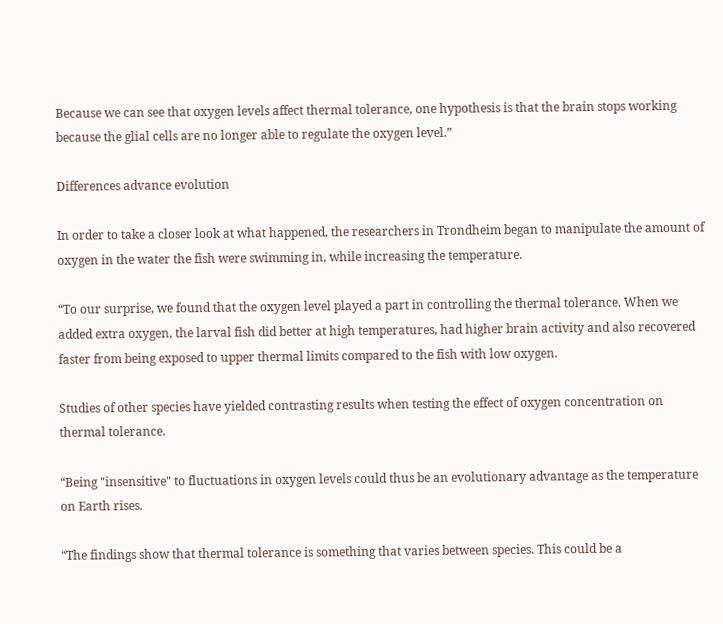Because we can see that oxygen levels affect thermal tolerance, one hypothesis is that the brain stops working because the glial cells are no longer able to regulate the oxygen level.”

Differences advance evolution

In order to take a closer look at what happened, the researchers in Trondheim began to manipulate the amount of oxygen in the water the fish were swimming in, while increasing the temperature.

“To our surprise, we found that the oxygen level played a part in controlling the thermal tolerance. When we added extra oxygen, the larval fish did better at high temperatures, had higher brain activity and also recovered faster from being exposed to upper thermal limits compared to the fish with low oxygen.

Studies of other species have yielded contrasting results when testing the effect of oxygen concentration on thermal tolerance.

“Being "insensitive" to fluctuations in oxygen levels could thus be an evolutionary advantage as the temperature on Earth rises.

“The findings show that thermal tolerance is something that varies between species. This could be a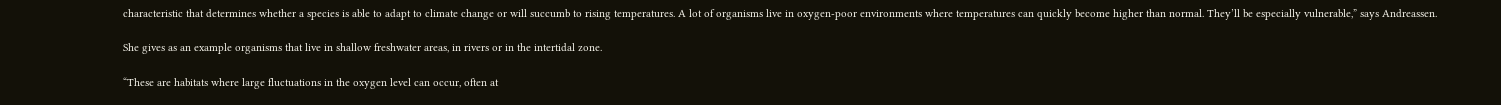characteristic that determines whether a species is able to adapt to climate change or will succumb to rising temperatures. A lot of organisms live in oxygen-poor environments where temperatures can quickly become higher than normal. They’ll be especially vulnerable,” says Andreassen.

She gives as an example organisms that live in shallow freshwater areas, in rivers or in the intertidal zone.

“These are habitats where large fluctuations in the oxygen level can occur, often at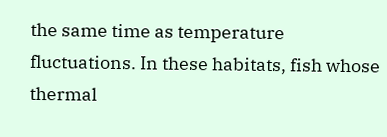the same time as temperature fluctuations. In these habitats, fish whose thermal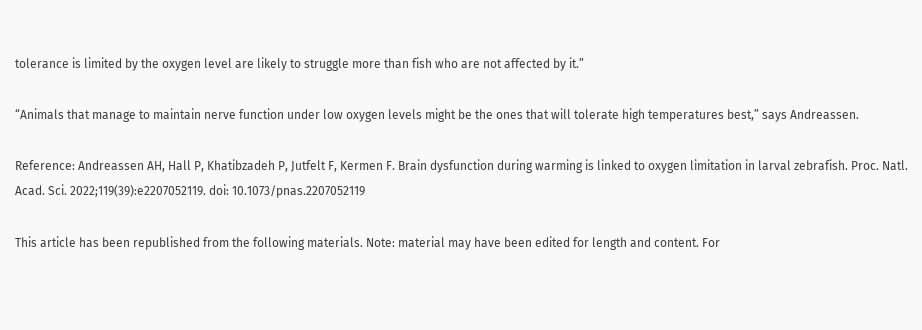tolerance is limited by the oxygen level are likely to struggle more than fish who are not affected by it.”

“Animals that manage to maintain nerve function under low oxygen levels might be the ones that will tolerate high temperatures best,” says Andreassen.

Reference: Andreassen AH, Hall P, Khatibzadeh P, Jutfelt F, Kermen F. Brain dysfunction during warming is linked to oxygen limitation in larval zebrafish. Proc. Natl. Acad. Sci. 2022;119(39):e2207052119. doi: 10.1073/pnas.2207052119

This article has been republished from the following materials. Note: material may have been edited for length and content. For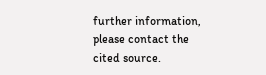further information, please contact the cited source.